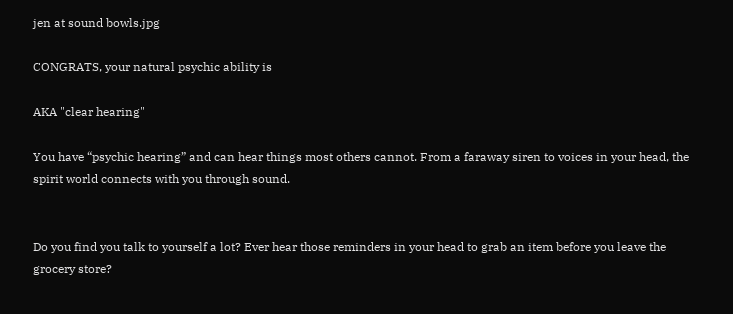jen at sound bowls.jpg

CONGRATS, your natural psychic ability is

AKA "clear hearing"

You have “psychic hearing” and can hear things most others cannot. From a faraway siren to voices in your head, the spirit world connects with you through sound.


Do you find you talk to yourself a lot? Ever hear those reminders in your head to grab an item before you leave the grocery store?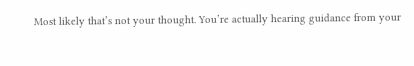Most likely that’s not your thought. You’re actually hearing guidance from your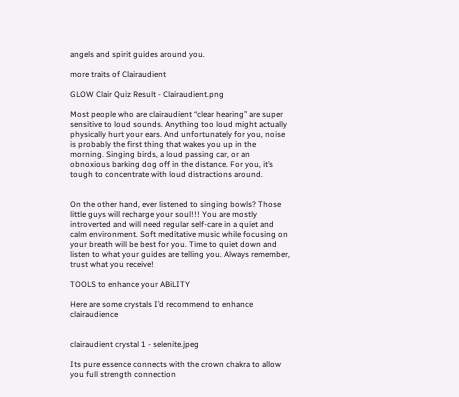angels and spirit guides around you.

more traits of Clairaudient

GLOW Clair Quiz Result - Clairaudient.png

Most people who are clairaudient “clear hearing” are super sensitive to loud sounds. Anything too loud might actually physically hurt your ears. And unfortunately for you, noise is probably the first thing that wakes you up in the morning. Singing birds, a loud passing car, or an obnoxious barking dog off in the distance. For you, it’s tough to concentrate with loud distractions around.


On the other hand, ever listened to singing bowls? Those little guys will recharge your soul!!! You are mostly introverted and will need regular self-care in a quiet and calm environment. Soft meditative music while focusing on your breath will be best for you. Time to quiet down and listen to what your guides are telling you. Always remember, trust what you receive!

TOOLS to enhance your ABiLITY

Here are some crystals I’d recommend to enhance clairaudience


clairaudient crystal 1 - selenite.jpeg

Its pure essence connects with the crown chakra to allow you full strength connection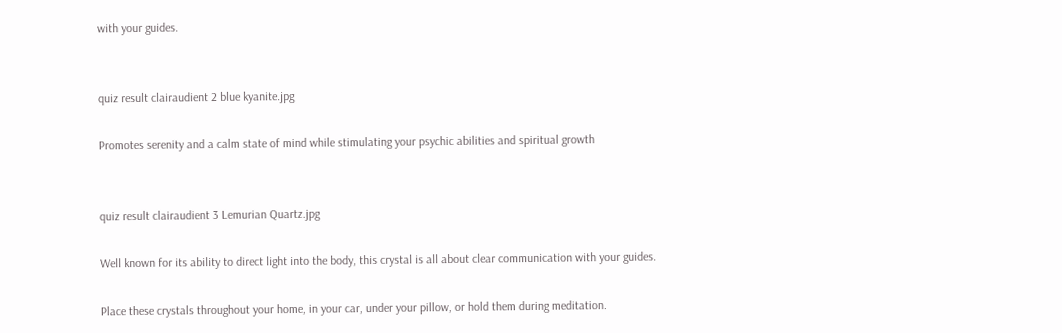with your guides.


quiz result clairaudient 2 blue kyanite.jpg

Promotes serenity and a calm state of mind while stimulating your psychic abilities and spiritual growth


quiz result clairaudient 3 Lemurian Quartz.jpg

Well known for its ability to direct light into the body, this crystal is all about clear communication with your guides.

Place these crystals throughout your home, in your car, under your pillow, or hold them during meditation.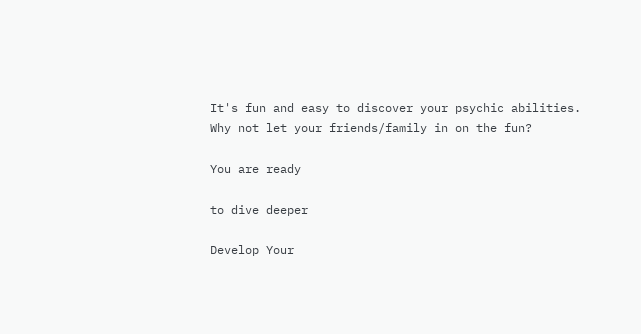It's fun and easy to discover your psychic abilities.
Why not let your friends/family in on the fun?

You are ready

to dive deeper

Develop Your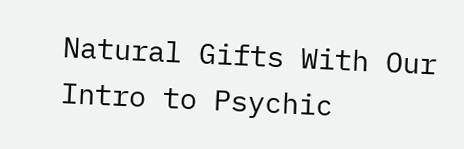Natural Gifts With Our
Intro to Psychic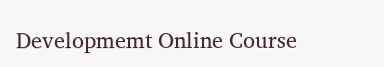Developmemt Online Course